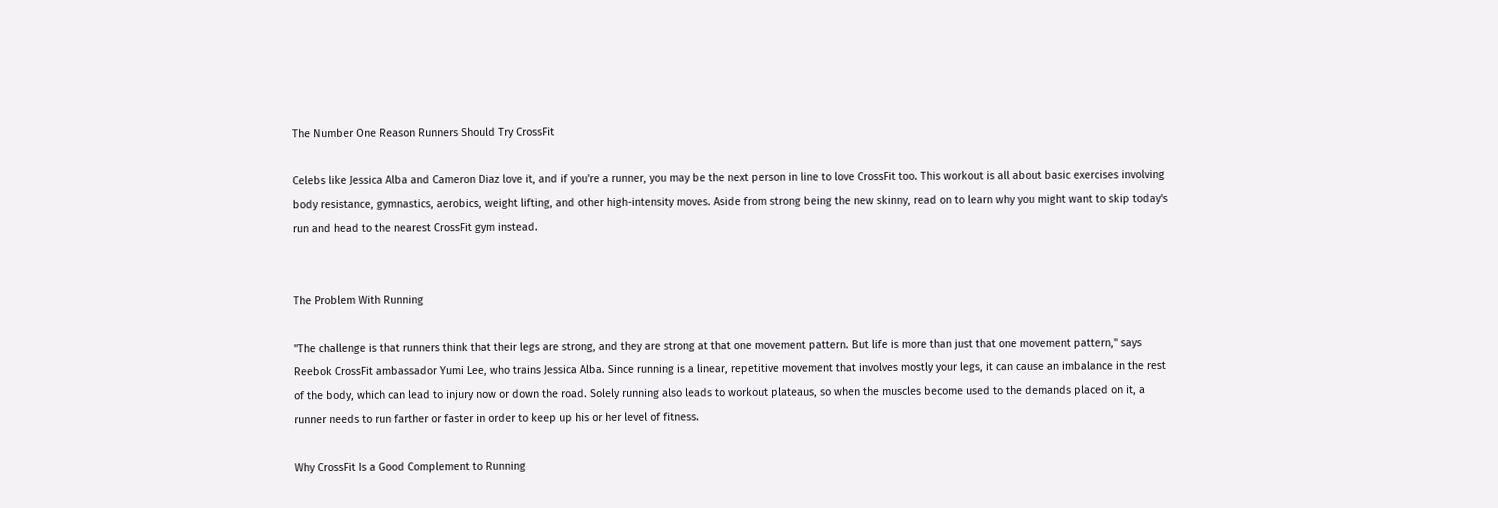The Number One Reason Runners Should Try CrossFit

Celebs like Jessica Alba and Cameron Diaz love it, and if you're a runner, you may be the next person in line to love CrossFit too. This workout is all about basic exercises involving body resistance, gymnastics, aerobics, weight lifting, and other high-intensity moves. Aside from strong being the new skinny, read on to learn why you might want to skip today's run and head to the nearest CrossFit gym instead.


The Problem With Running

"The challenge is that runners think that their legs are strong, and they are strong at that one movement pattern. But life is more than just that one movement pattern," says Reebok CrossFit ambassador Yumi Lee, who trains Jessica Alba. Since running is a linear, repetitive movement that involves mostly your legs, it can cause an imbalance in the rest of the body, which can lead to injury now or down the road. Solely running also leads to workout plateaus, so when the muscles become used to the demands placed on it, a runner needs to run farther or faster in order to keep up his or her level of fitness.

Why CrossFit Is a Good Complement to Running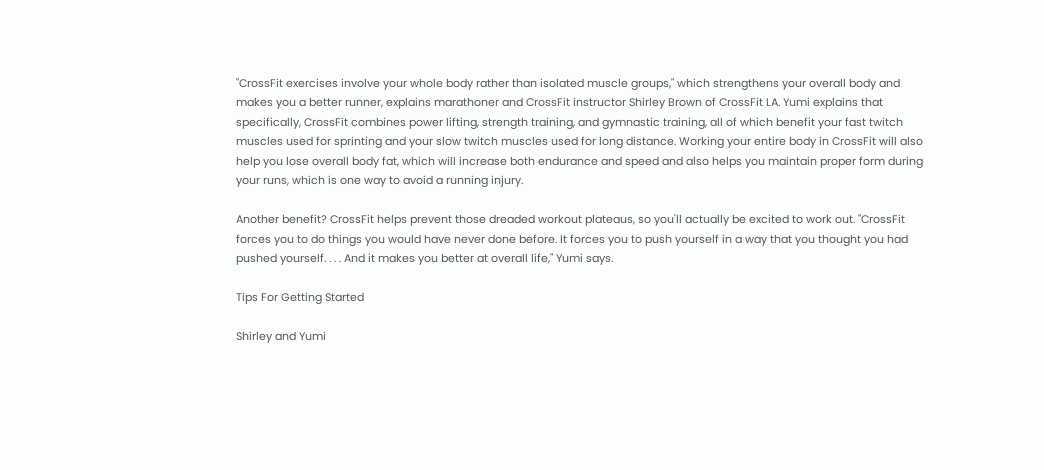"CrossFit exercises involve your whole body rather than isolated muscle groups," which strengthens your overall body and makes you a better runner, explains marathoner and CrossFit instructor Shirley Brown of CrossFit LA. Yumi explains that specifically, CrossFit combines power lifting, strength training, and gymnastic training, all of which benefit your fast twitch muscles used for sprinting and your slow twitch muscles used for long distance. Working your entire body in CrossFit will also help you lose overall body fat, which will increase both endurance and speed and also helps you maintain proper form during your runs, which is one way to avoid a running injury.

Another benefit? CrossFit helps prevent those dreaded workout plateaus, so you'll actually be excited to work out. "CrossFit forces you to do things you would have never done before. It forces you to push yourself in a way that you thought you had pushed yourself. . . . And it makes you better at overall life," Yumi says.

Tips For Getting Started

Shirley and Yumi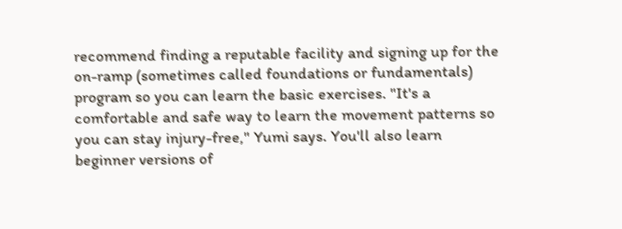recommend finding a reputable facility and signing up for the on-ramp (sometimes called foundations or fundamentals) program so you can learn the basic exercises. "It's a comfortable and safe way to learn the movement patterns so you can stay injury-free," Yumi says. You'll also learn beginner versions of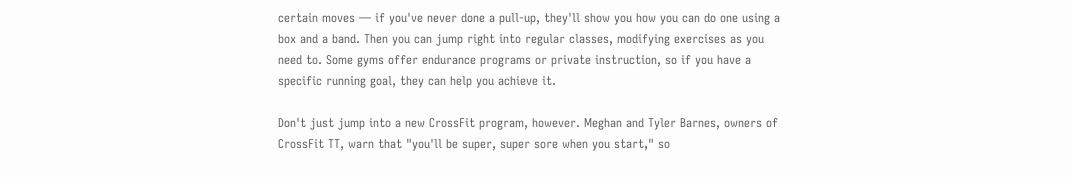certain moves — if you've never done a pull-up, they'll show you how you can do one using a box and a band. Then you can jump right into regular classes, modifying exercises as you need to. Some gyms offer endurance programs or private instruction, so if you have a specific running goal, they can help you achieve it.

Don't just jump into a new CrossFit program, however. Meghan and Tyler Barnes, owners of CrossFit TT, warn that "you'll be super, super sore when you start," so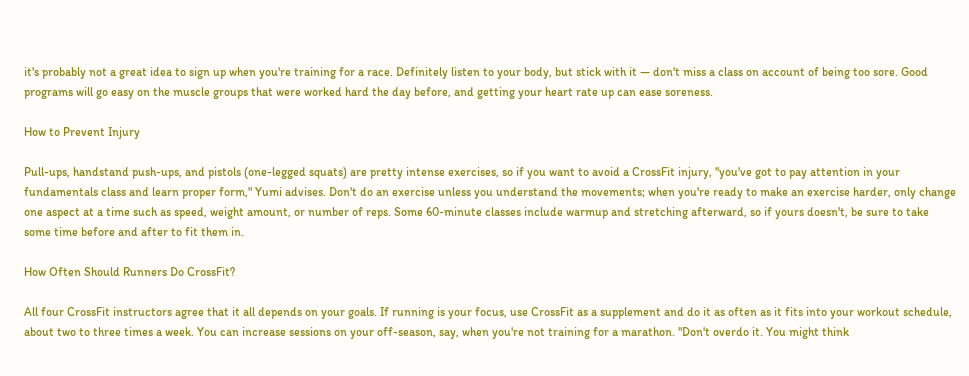it's probably not a great idea to sign up when you're training for a race. Definitely listen to your body, but stick with it — don't miss a class on account of being too sore. Good programs will go easy on the muscle groups that were worked hard the day before, and getting your heart rate up can ease soreness.

How to Prevent Injury

Pull-ups, handstand push-ups, and pistols (one-legged squats) are pretty intense exercises, so if you want to avoid a CrossFit injury, "you've got to pay attention in your fundamentals class and learn proper form," Yumi advises. Don't do an exercise unless you understand the movements; when you're ready to make an exercise harder, only change one aspect at a time such as speed, weight amount, or number of reps. Some 60-minute classes include warmup and stretching afterward, so if yours doesn't, be sure to take some time before and after to fit them in.

How Often Should Runners Do CrossFit?

All four CrossFit instructors agree that it all depends on your goals. If running is your focus, use CrossFit as a supplement and do it as often as it fits into your workout schedule, about two to three times a week. You can increase sessions on your off-season, say, when you're not training for a marathon. "Don't overdo it. You might think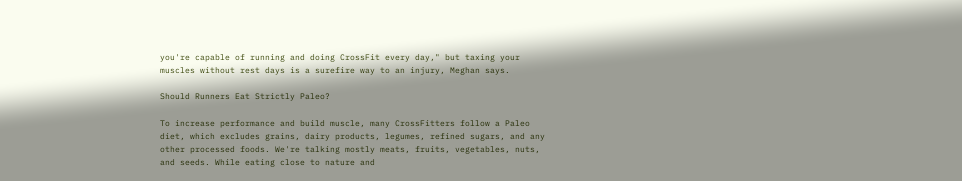you're capable of running and doing CrossFit every day," but taxing your muscles without rest days is a surefire way to an injury, Meghan says.

Should Runners Eat Strictly Paleo?

To increase performance and build muscle, many CrossFitters follow a Paleo diet, which excludes grains, dairy products, legumes, refined sugars, and any other processed foods. We're talking mostly meats, fruits, vegetables, nuts, and seeds. While eating close to nature and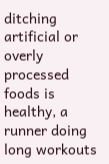ditching artificial or overly processed foods is healthy, a runner doing long workouts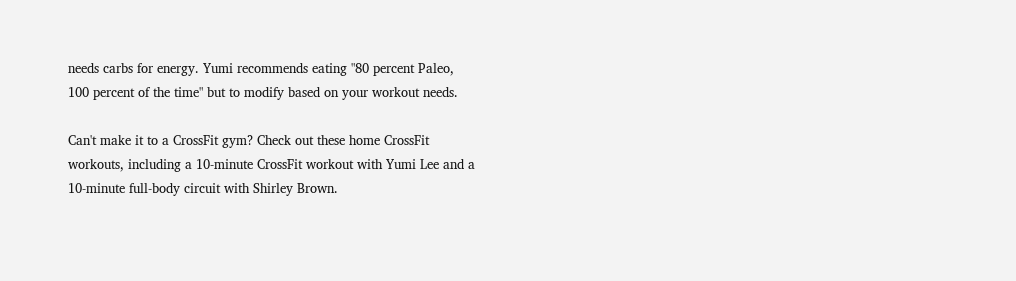needs carbs for energy. Yumi recommends eating "80 percent Paleo, 100 percent of the time" but to modify based on your workout needs.

Can't make it to a CrossFit gym? Check out these home CrossFit workouts, including a 10-minute CrossFit workout with Yumi Lee and a 10-minute full-body circuit with Shirley Brown.